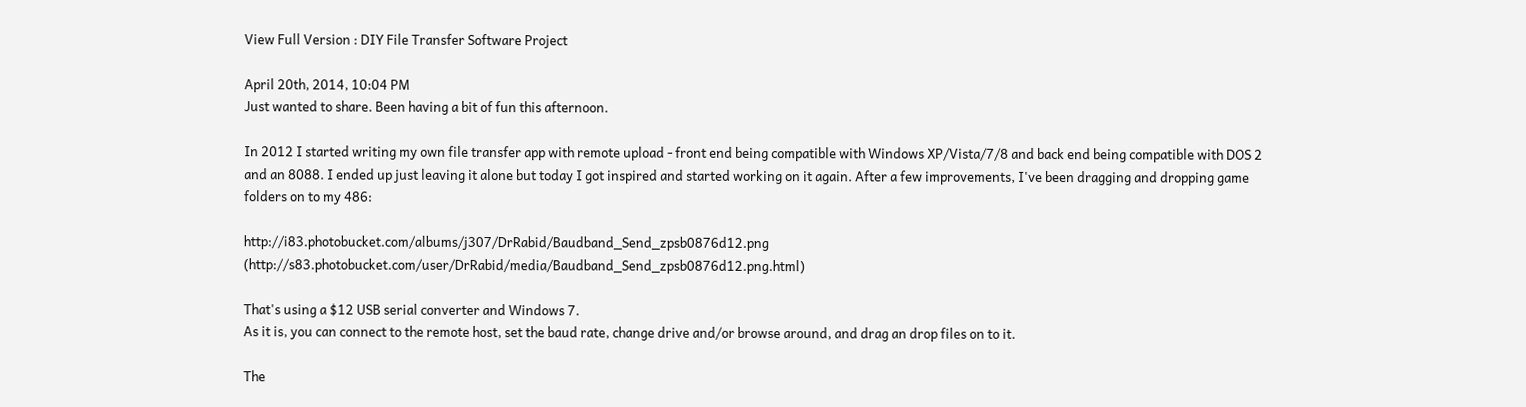View Full Version : DIY File Transfer Software Project

April 20th, 2014, 10:04 PM
Just wanted to share. Been having a bit of fun this afternoon.

In 2012 I started writing my own file transfer app with remote upload - front end being compatible with Windows XP/Vista/7/8 and back end being compatible with DOS 2 and an 8088. I ended up just leaving it alone but today I got inspired and started working on it again. After a few improvements, I've been dragging and dropping game folders on to my 486:

http://i83.photobucket.com/albums/j307/DrRabid/Baudband_Send_zpsb0876d12.png (http://s83.photobucket.com/user/DrRabid/media/Baudband_Send_zpsb0876d12.png.html)

That's using a $12 USB serial converter and Windows 7.
As it is, you can connect to the remote host, set the baud rate, change drive and/or browse around, and drag an drop files on to it.

The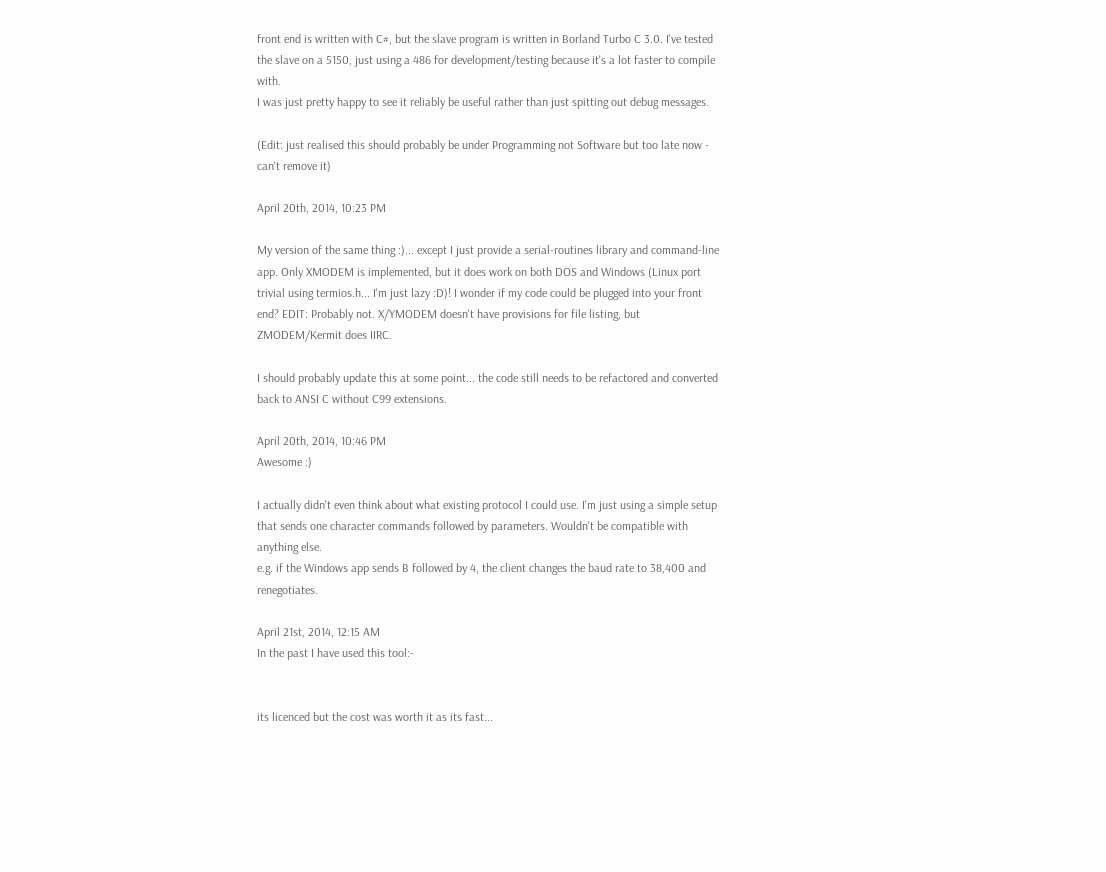front end is written with C#, but the slave program is written in Borland Turbo C 3.0. I've tested the slave on a 5150, just using a 486 for development/testing because it's a lot faster to compile with.
I was just pretty happy to see it reliably be useful rather than just spitting out debug messages.

(Edit: just realised this should probably be under Programming not Software but too late now - can't remove it)

April 20th, 2014, 10:23 PM

My version of the same thing :)... except I just provide a serial-routines library and command-line app. Only XMODEM is implemented, but it does work on both DOS and Windows (Linux port trivial using termios.h... I'm just lazy :D)! I wonder if my code could be plugged into your front end? EDIT: Probably not. X/YMODEM doesn't have provisions for file listing, but ZMODEM/Kermit does IIRC.

I should probably update this at some point... the code still needs to be refactored and converted back to ANSI C without C99 extensions.

April 20th, 2014, 10:46 PM
Awesome :)

I actually didn't even think about what existing protocol I could use. I'm just using a simple setup that sends one character commands followed by parameters. Wouldn't be compatible with anything else.
e.g. if the Windows app sends B followed by 4, the client changes the baud rate to 38,400 and renegotiates.

April 21st, 2014, 12:15 AM
In the past I have used this tool:-


its licenced but the cost was worth it as its fast...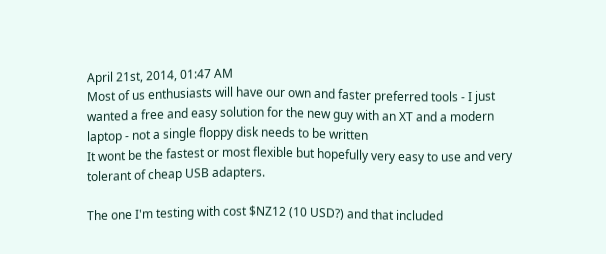April 21st, 2014, 01:47 AM
Most of us enthusiasts will have our own and faster preferred tools - I just wanted a free and easy solution for the new guy with an XT and a modern laptop - not a single floppy disk needs to be written
It wont be the fastest or most flexible but hopefully very easy to use and very tolerant of cheap USB adapters.

The one I'm testing with cost $NZ12 (10 USD?) and that included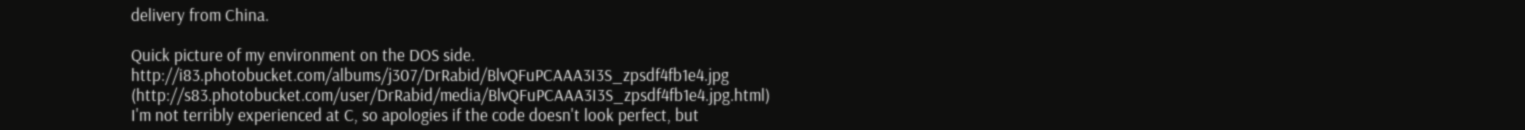delivery from China.

Quick picture of my environment on the DOS side.
http://i83.photobucket.com/albums/j307/DrRabid/BlvQFuPCAAA3I3S_zpsdf4fb1e4.jpg (http://s83.photobucket.com/user/DrRabid/media/BlvQFuPCAAA3I3S_zpsdf4fb1e4.jpg.html)
I'm not terribly experienced at C, so apologies if the code doesn't look perfect, but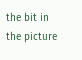the bit in the picture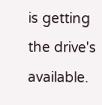is getting the drive's available.